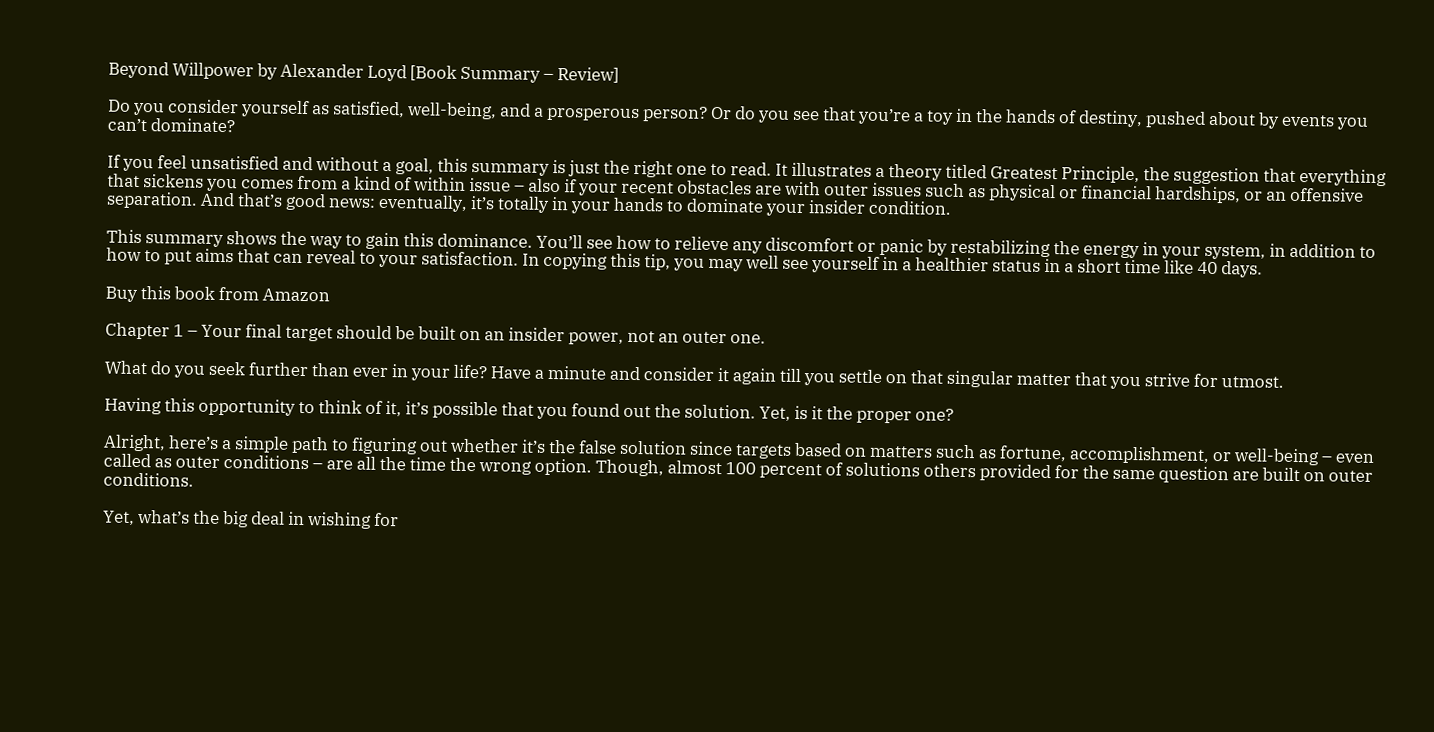Beyond Willpower by Alexander Loyd [Book Summary – Review]

Do you consider yourself as satisfied, well-being, and a prosperous person? Or do you see that you’re a toy in the hands of destiny, pushed about by events you can’t dominate?

If you feel unsatisfied and without a goal, this summary is just the right one to read. It illustrates a theory titled Greatest Principle, the suggestion that everything that sickens you comes from a kind of within issue – also if your recent obstacles are with outer issues such as physical or financial hardships, or an offensive separation. And that’s good news: eventually, it’s totally in your hands to dominate your insider condition.

This summary shows the way to gain this dominance. You’ll see how to relieve any discomfort or panic by restabilizing the energy in your system, in addition to how to put aims that can reveal to your satisfaction. In copying this tip, you may well see yourself in a healthier status in a short time like 40 days.

Buy this book from Amazon

Chapter 1 – Your final target should be built on an insider power, not an outer one.

What do you seek further than ever in your life? Have a minute and consider it again till you settle on that singular matter that you strive for utmost.

Having this opportunity to think of it, it’s possible that you found out the solution. Yet, is it the proper one?

Alright, here’s a simple path to figuring out whether it’s the false solution since targets based on matters such as fortune, accomplishment, or well-being – even called as outer conditions – are all the time the wrong option. Though, almost 100 percent of solutions others provided for the same question are built on outer conditions.

Yet, what’s the big deal in wishing for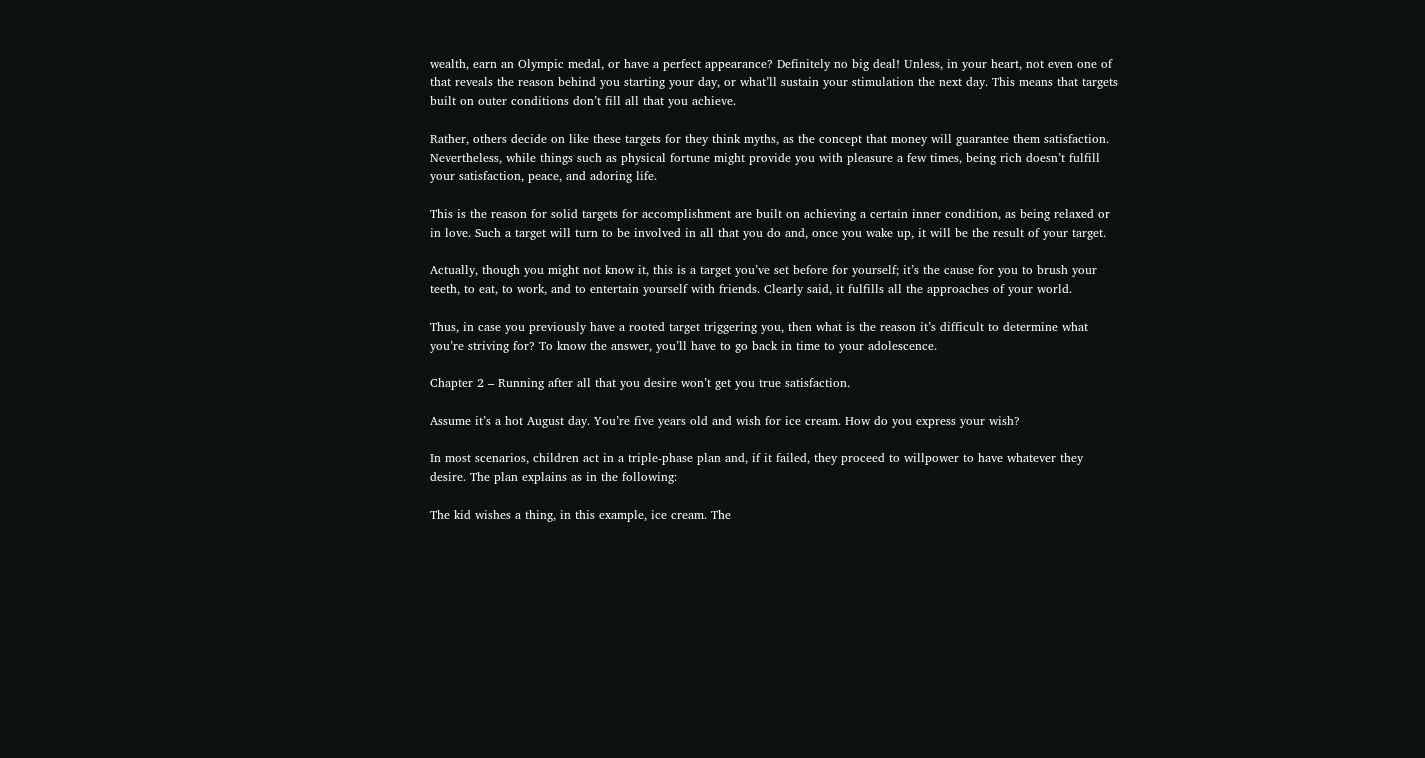wealth, earn an Olympic medal, or have a perfect appearance? Definitely no big deal! Unless, in your heart, not even one of that reveals the reason behind you starting your day, or what’ll sustain your stimulation the next day. This means that targets built on outer conditions don’t fill all that you achieve.

Rather, others decide on like these targets for they think myths, as the concept that money will guarantee them satisfaction. Nevertheless, while things such as physical fortune might provide you with pleasure a few times, being rich doesn’t fulfill your satisfaction, peace, and adoring life.

This is the reason for solid targets for accomplishment are built on achieving a certain inner condition, as being relaxed or in love. Such a target will turn to be involved in all that you do and, once you wake up, it will be the result of your target.

Actually, though you might not know it, this is a target you’ve set before for yourself; it’s the cause for you to brush your teeth, to eat, to work, and to entertain yourself with friends. Clearly said, it fulfills all the approaches of your world.

Thus, in case you previously have a rooted target triggering you, then what is the reason it’s difficult to determine what you’re striving for? To know the answer, you’ll have to go back in time to your adolescence.

Chapter 2 – Running after all that you desire won’t get you true satisfaction.

Assume it’s a hot August day. You’re five years old and wish for ice cream. How do you express your wish?

In most scenarios, children act in a triple-phase plan and, if it failed, they proceed to willpower to have whatever they desire. The plan explains as in the following:

The kid wishes a thing, in this example, ice cream. The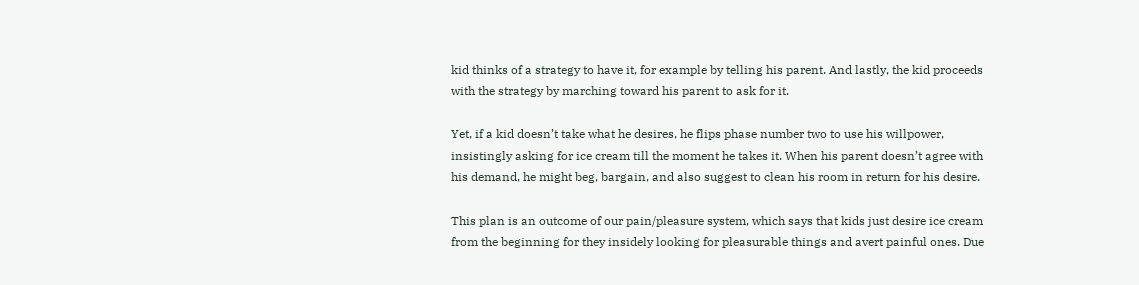kid thinks of a strategy to have it, for example by telling his parent. And lastly, the kid proceeds with the strategy by marching toward his parent to ask for it.

Yet, if a kid doesn’t take what he desires, he flips phase number two to use his willpower, insistingly asking for ice cream till the moment he takes it. When his parent doesn’t agree with his demand, he might beg, bargain, and also suggest to clean his room in return for his desire.

This plan is an outcome of our pain/pleasure system, which says that kids just desire ice cream from the beginning for they insidely looking for pleasurable things and avert painful ones. Due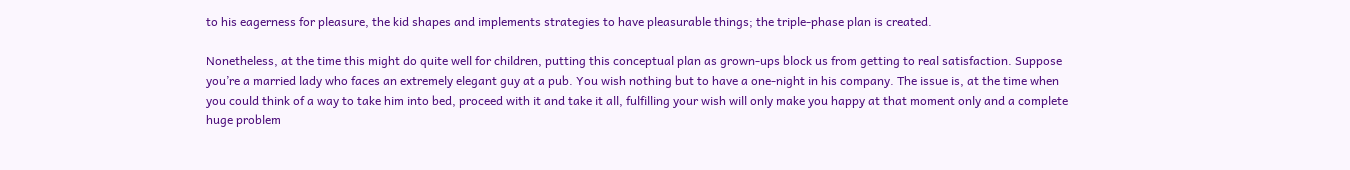to his eagerness for pleasure, the kid shapes and implements strategies to have pleasurable things; the triple-phase plan is created.

Nonetheless, at the time this might do quite well for children, putting this conceptual plan as grown-ups block us from getting to real satisfaction. Suppose you’re a married lady who faces an extremely elegant guy at a pub. You wish nothing but to have a one-night in his company. The issue is, at the time when you could think of a way to take him into bed, proceed with it and take it all, fulfilling your wish will only make you happy at that moment only and a complete huge problem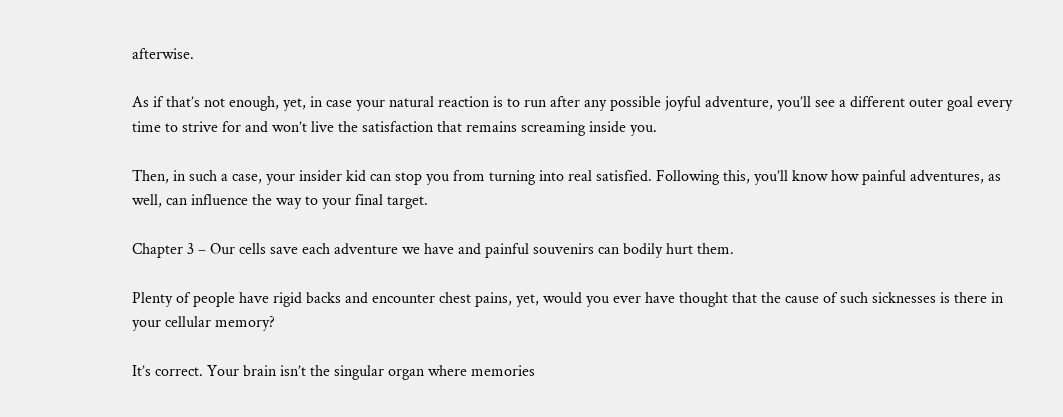afterwise.

As if that’s not enough, yet, in case your natural reaction is to run after any possible joyful adventure, you’ll see a different outer goal every time to strive for and won’t live the satisfaction that remains screaming inside you.

Then, in such a case, your insider kid can stop you from turning into real satisfied. Following this, you’ll know how painful adventures, as well, can influence the way to your final target.

Chapter 3 – Our cells save each adventure we have and painful souvenirs can bodily hurt them.

Plenty of people have rigid backs and encounter chest pains, yet, would you ever have thought that the cause of such sicknesses is there in your cellular memory?

It’s correct. Your brain isn’t the singular organ where memories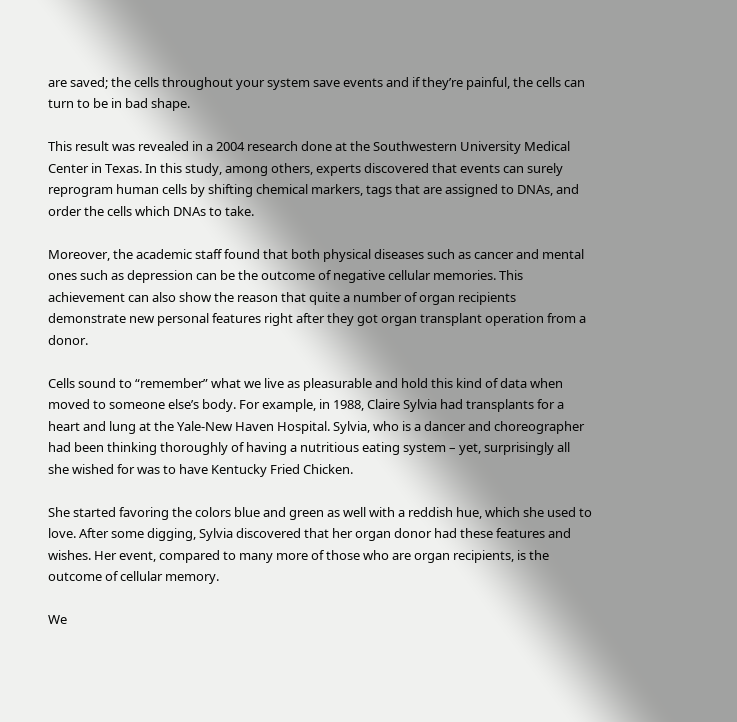are saved; the cells throughout your system save events and if they’re painful, the cells can turn to be in bad shape.

This result was revealed in a 2004 research done at the Southwestern University Medical Center in Texas. In this study, among others, experts discovered that events can surely reprogram human cells by shifting chemical markers, tags that are assigned to DNAs, and order the cells which DNAs to take.

Moreover, the academic staff found that both physical diseases such as cancer and mental ones such as depression can be the outcome of negative cellular memories. This achievement can also show the reason that quite a number of organ recipients demonstrate new personal features right after they got organ transplant operation from a donor.

Cells sound to “remember” what we live as pleasurable and hold this kind of data when moved to someone else’s body. For example, in 1988, Claire Sylvia had transplants for a heart and lung at the Yale-New Haven Hospital. Sylvia, who is a dancer and choreographer had been thinking thoroughly of having a nutritious eating system – yet, surprisingly all she wished for was to have Kentucky Fried Chicken.

She started favoring the colors blue and green as well with a reddish hue, which she used to love. After some digging, Sylvia discovered that her organ donor had these features and wishes. Her event, compared to many more of those who are organ recipients, is the outcome of cellular memory.

We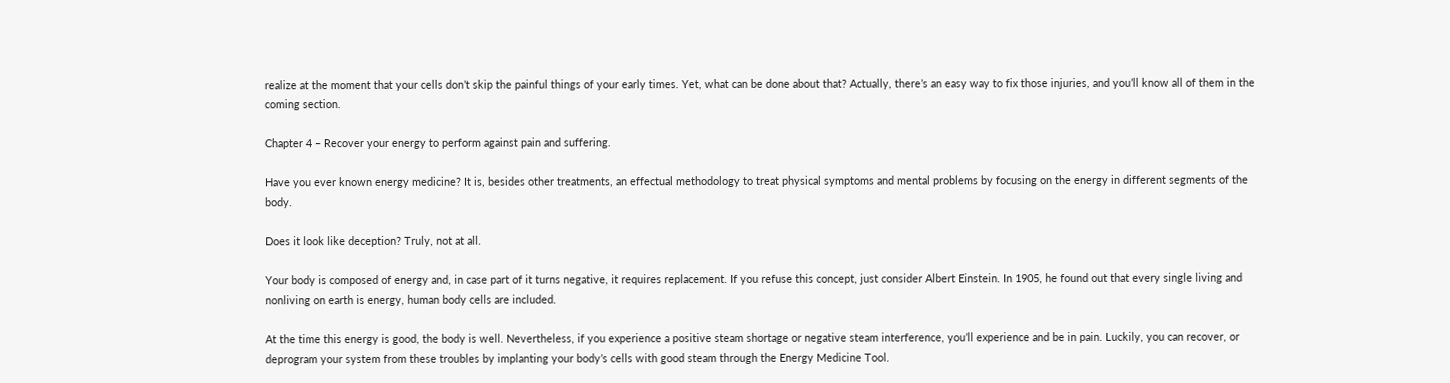realize at the moment that your cells don’t skip the painful things of your early times. Yet, what can be done about that? Actually, there’s an easy way to fix those injuries, and you’ll know all of them in the coming section.

Chapter 4 – Recover your energy to perform against pain and suffering.

Have you ever known energy medicine? It is, besides other treatments, an effectual methodology to treat physical symptoms and mental problems by focusing on the energy in different segments of the body.

Does it look like deception? Truly, not at all.

Your body is composed of energy and, in case part of it turns negative, it requires replacement. If you refuse this concept, just consider Albert Einstein. In 1905, he found out that every single living and nonliving on earth is energy, human body cells are included.

At the time this energy is good, the body is well. Nevertheless, if you experience a positive steam shortage or negative steam interference, you’ll experience and be in pain. Luckily, you can recover, or deprogram your system from these troubles by implanting your body’s cells with good steam through the Energy Medicine Tool.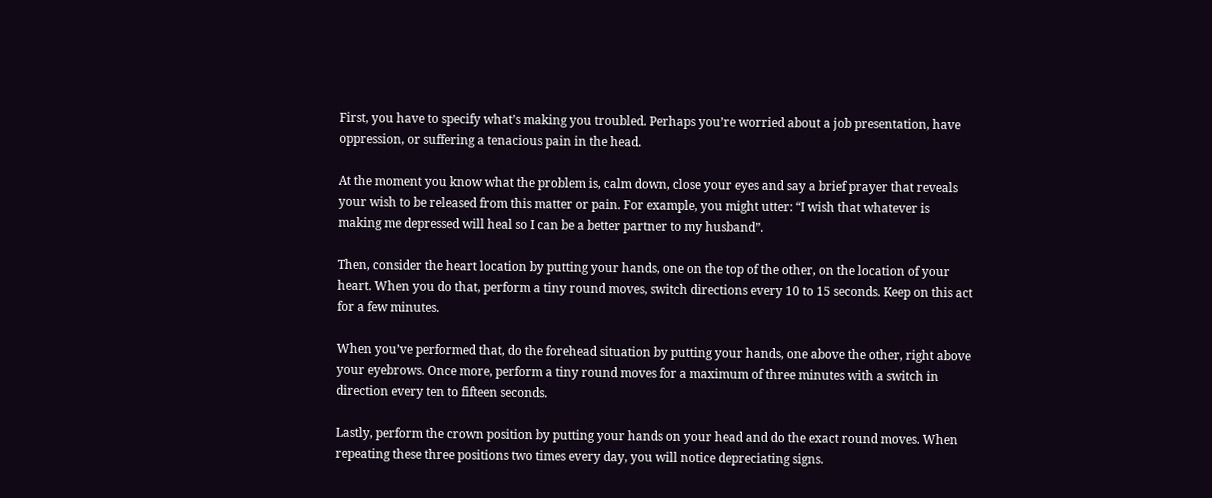First, you have to specify what’s making you troubled. Perhaps you’re worried about a job presentation, have oppression, or suffering a tenacious pain in the head.

At the moment you know what the problem is, calm down, close your eyes and say a brief prayer that reveals your wish to be released from this matter or pain. For example, you might utter: “I wish that whatever is making me depressed will heal so I can be a better partner to my husband”.

Then, consider the heart location by putting your hands, one on the top of the other, on the location of your heart. When you do that, perform a tiny round moves, switch directions every 10 to 15 seconds. Keep on this act for a few minutes.

When you’ve performed that, do the forehead situation by putting your hands, one above the other, right above your eyebrows. Once more, perform a tiny round moves for a maximum of three minutes with a switch in direction every ten to fifteen seconds.

Lastly, perform the crown position by putting your hands on your head and do the exact round moves. When repeating these three positions two times every day, you will notice depreciating signs.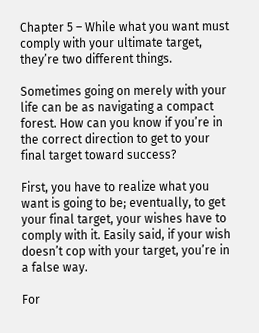Chapter 5 – While what you want must comply with your ultimate target, they’re two different things.

Sometimes going on merely with your life can be as navigating a compact forest. How can you know if you’re in the correct direction to get to your final target toward success?

First, you have to realize what you want is going to be; eventually, to get your final target, your wishes have to comply with it. Easily said, if your wish doesn’t cop with your target, you’re in a false way.

For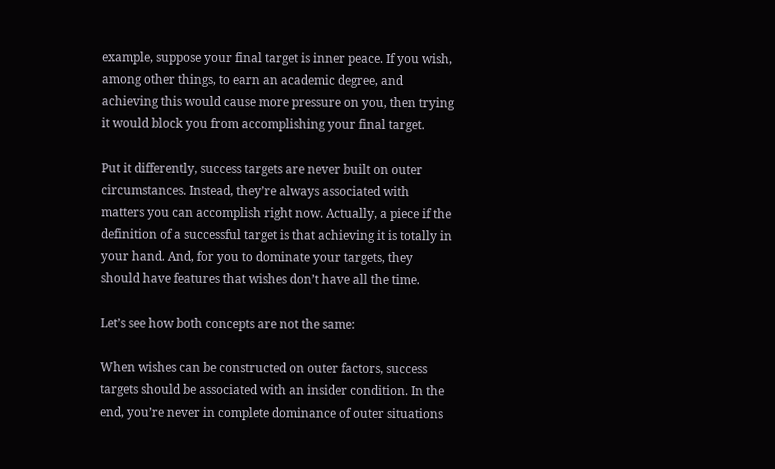example, suppose your final target is inner peace. If you wish, among other things, to earn an academic degree, and achieving this would cause more pressure on you, then trying it would block you from accomplishing your final target.

Put it differently, success targets are never built on outer circumstances. Instead, they’re always associated with matters you can accomplish right now. Actually, a piece if the definition of a successful target is that achieving it is totally in your hand. And, for you to dominate your targets, they should have features that wishes don’t have all the time.

Let’s see how both concepts are not the same:

When wishes can be constructed on outer factors, success targets should be associated with an insider condition. In the end, you’re never in complete dominance of outer situations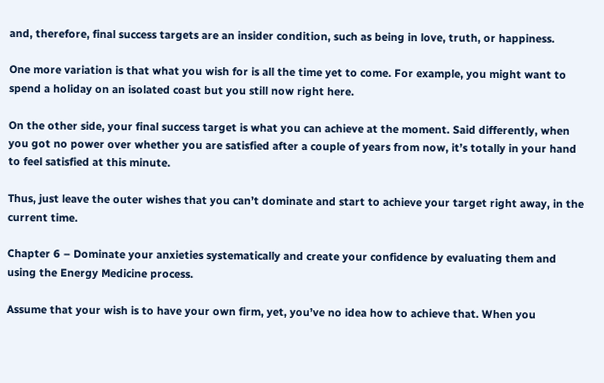and, therefore, final success targets are an insider condition, such as being in love, truth, or happiness.

One more variation is that what you wish for is all the time yet to come. For example, you might want to spend a holiday on an isolated coast but you still now right here.

On the other side, your final success target is what you can achieve at the moment. Said differently, when you got no power over whether you are satisfied after a couple of years from now, it’s totally in your hand to feel satisfied at this minute.

Thus, just leave the outer wishes that you can’t dominate and start to achieve your target right away, in the current time.

Chapter 6 – Dominate your anxieties systematically and create your confidence by evaluating them and using the Energy Medicine process.

Assume that your wish is to have your own firm, yet, you’ve no idea how to achieve that. When you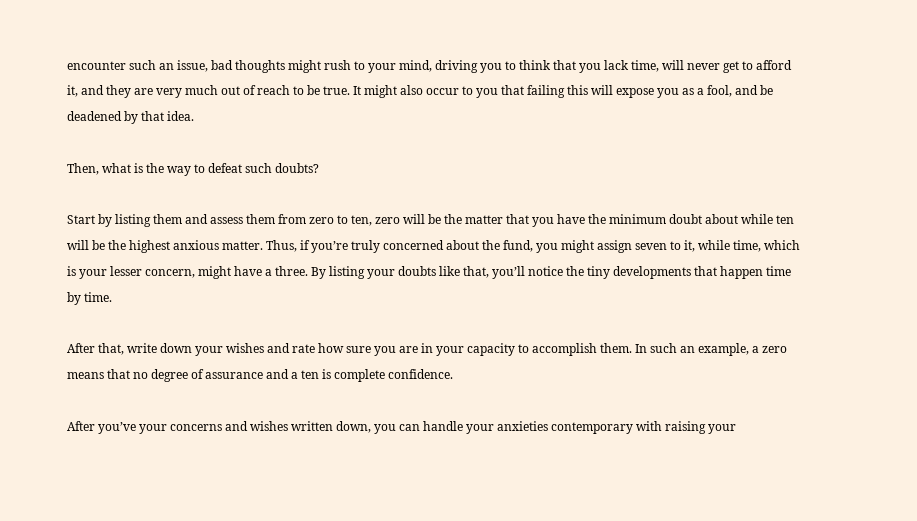encounter such an issue, bad thoughts might rush to your mind, driving you to think that you lack time, will never get to afford it, and they are very much out of reach to be true. It might also occur to you that failing this will expose you as a fool, and be deadened by that idea.

Then, what is the way to defeat such doubts?

Start by listing them and assess them from zero to ten, zero will be the matter that you have the minimum doubt about while ten will be the highest anxious matter. Thus, if you’re truly concerned about the fund, you might assign seven to it, while time, which is your lesser concern, might have a three. By listing your doubts like that, you’ll notice the tiny developments that happen time by time.

After that, write down your wishes and rate how sure you are in your capacity to accomplish them. In such an example, a zero means that no degree of assurance and a ten is complete confidence.

After you’ve your concerns and wishes written down, you can handle your anxieties contemporary with raising your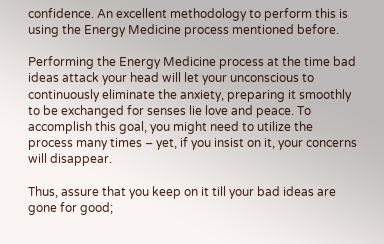confidence. An excellent methodology to perform this is using the Energy Medicine process mentioned before.

Performing the Energy Medicine process at the time bad ideas attack your head will let your unconscious to continuously eliminate the anxiety, preparing it smoothly to be exchanged for senses lie love and peace. To accomplish this goal, you might need to utilize the process many times – yet, if you insist on it, your concerns will disappear.

Thus, assure that you keep on it till your bad ideas are gone for good;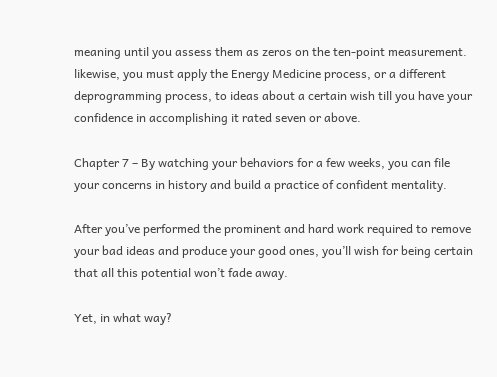meaning until you assess them as zeros on the ten-point measurement. likewise, you must apply the Energy Medicine process, or a different deprogramming process, to ideas about a certain wish till you have your confidence in accomplishing it rated seven or above.

Chapter 7 – By watching your behaviors for a few weeks, you can file your concerns in history and build a practice of confident mentality.

After you’ve performed the prominent and hard work required to remove your bad ideas and produce your good ones, you’ll wish for being certain that all this potential won’t fade away.

Yet, in what way?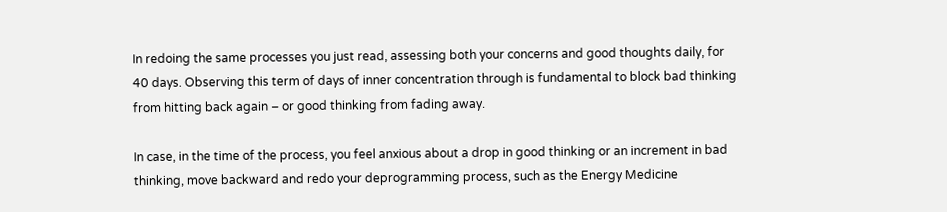In redoing the same processes you just read, assessing both your concerns and good thoughts daily, for 40 days. Observing this term of days of inner concentration through is fundamental to block bad thinking from hitting back again – or good thinking from fading away.

In case, in the time of the process, you feel anxious about a drop in good thinking or an increment in bad thinking, move backward and redo your deprogramming process, such as the Energy Medicine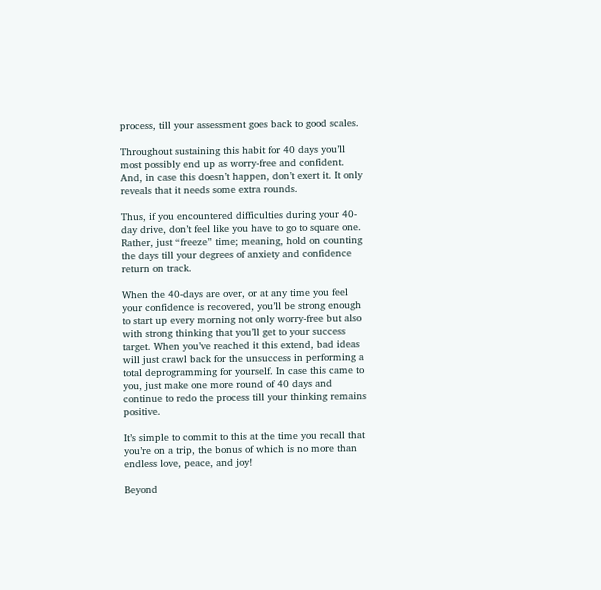process, till your assessment goes back to good scales.

Throughout sustaining this habit for 40 days you’ll most possibly end up as worry-free and confident. And, in case this doesn’t happen, don’t exert it. It only reveals that it needs some extra rounds.

Thus, if you encountered difficulties during your 40-day drive, don’t feel like you have to go to square one. Rather, just “freeze” time; meaning, hold on counting the days till your degrees of anxiety and confidence return on track.

When the 40-days are over, or at any time you feel your confidence is recovered, you’ll be strong enough to start up every morning not only worry-free but also with strong thinking that you’ll get to your success target. When you’ve reached it this extend, bad ideas will just crawl back for the unsuccess in performing a total deprogramming for yourself. In case this came to you, just make one more round of 40 days and continue to redo the process till your thinking remains positive.

It’s simple to commit to this at the time you recall that you’re on a trip, the bonus of which is no more than endless love, peace, and joy!

Beyond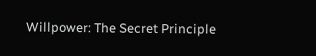Willpower: The Secret Principle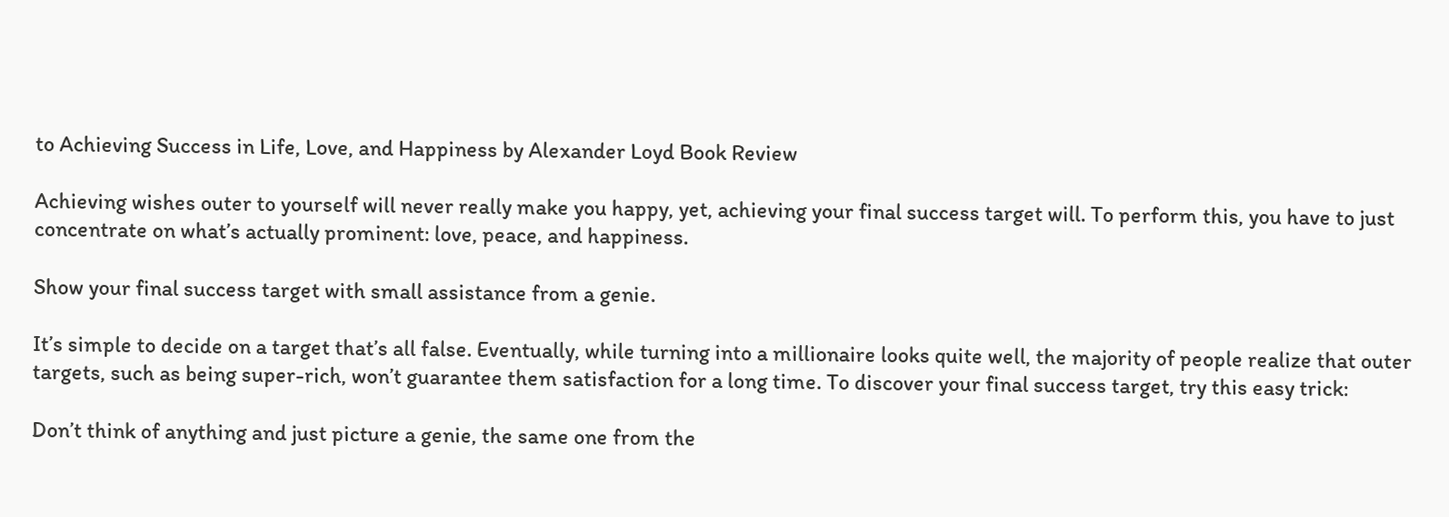to Achieving Success in Life, Love, and Happiness by Alexander Loyd Book Review

Achieving wishes outer to yourself will never really make you happy, yet, achieving your final success target will. To perform this, you have to just concentrate on what’s actually prominent: love, peace, and happiness.

Show your final success target with small assistance from a genie.

It’s simple to decide on a target that’s all false. Eventually, while turning into a millionaire looks quite well, the majority of people realize that outer targets, such as being super-rich, won’t guarantee them satisfaction for a long time. To discover your final success target, try this easy trick:

Don’t think of anything and just picture a genie, the same one from the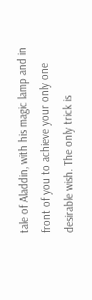tale of Aladdin, with his magic lamp and in front of you to achieve your only one desirable wish. The only trick is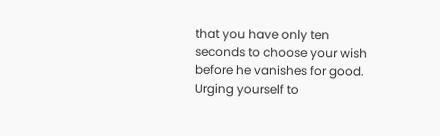that you have only ten seconds to choose your wish before he vanishes for good. Urging yourself to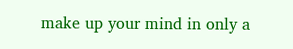make up your mind in only a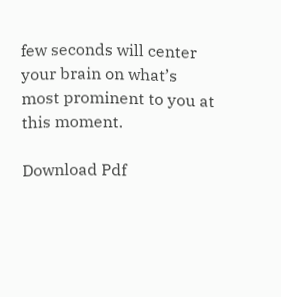few seconds will center your brain on what’s most prominent to you at this moment.

Download Pdf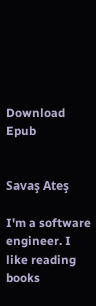Download Epub


Savaş Ateş

I'm a software engineer. I like reading books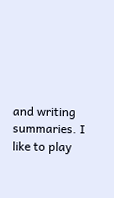and writing summaries. I like to play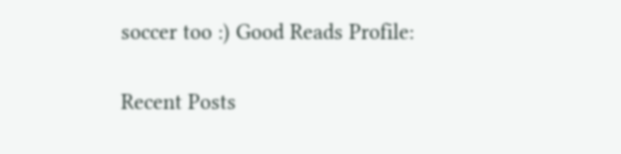soccer too :) Good Reads Profile:

Recent Posts